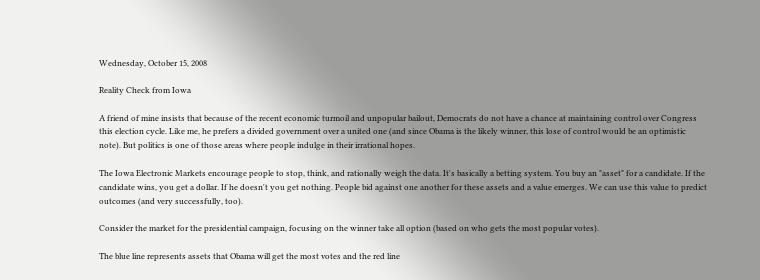Wednesday, October 15, 2008

Reality Check from Iowa

A friend of mine insists that because of the recent economic turmoil and unpopular bailout, Democrats do not have a chance at maintaining control over Congress this election cycle. Like me, he prefers a divided government over a united one (and since Obama is the likely winner, this lose of control would be an optimistic note). But politics is one of those areas where people indulge in their irrational hopes.

The Iowa Electronic Markets encourage people to stop, think, and rationally weigh the data. It's basically a betting system. You buy an "asset" for a candidate. If the candidate wins, you get a dollar. If he doesn't you get nothing. People bid against one another for these assets and a value emerges. We can use this value to predict outcomes (and very successfully, too).

Consider the market for the presidential campaign, focusing on the winner take all option (based on who gets the most popular votes).

The blue line represents assets that Obama will get the most votes and the red line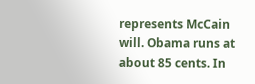represents McCain will. Obama runs at about 85 cents. In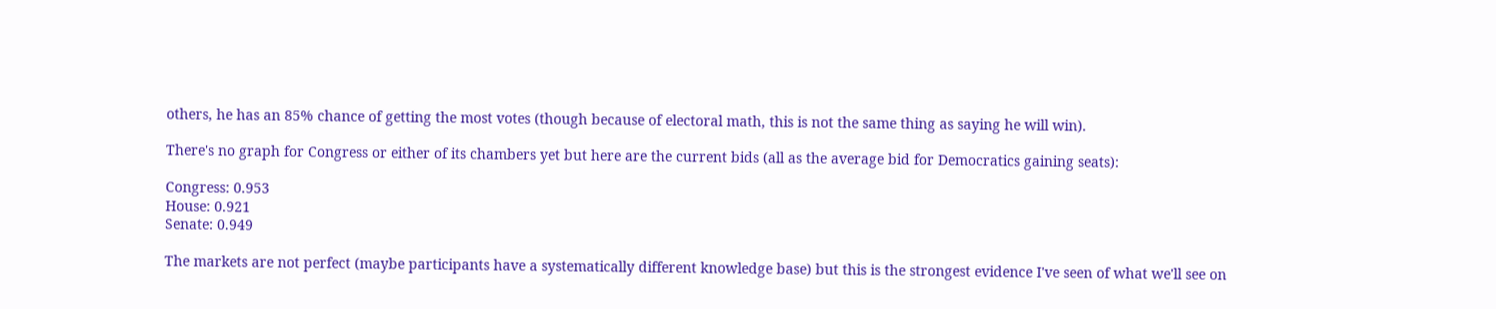others, he has an 85% chance of getting the most votes (though because of electoral math, this is not the same thing as saying he will win).

There's no graph for Congress or either of its chambers yet but here are the current bids (all as the average bid for Democratics gaining seats):

Congress: 0.953
House: 0.921
Senate: 0.949

The markets are not perfect (maybe participants have a systematically different knowledge base) but this is the strongest evidence I've seen of what we'll see on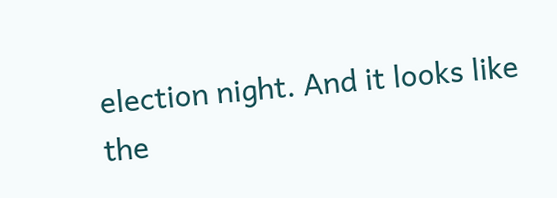election night. And it looks like the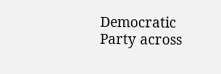Democratic Party across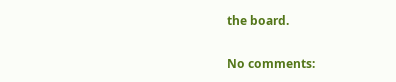the board.

No comments: